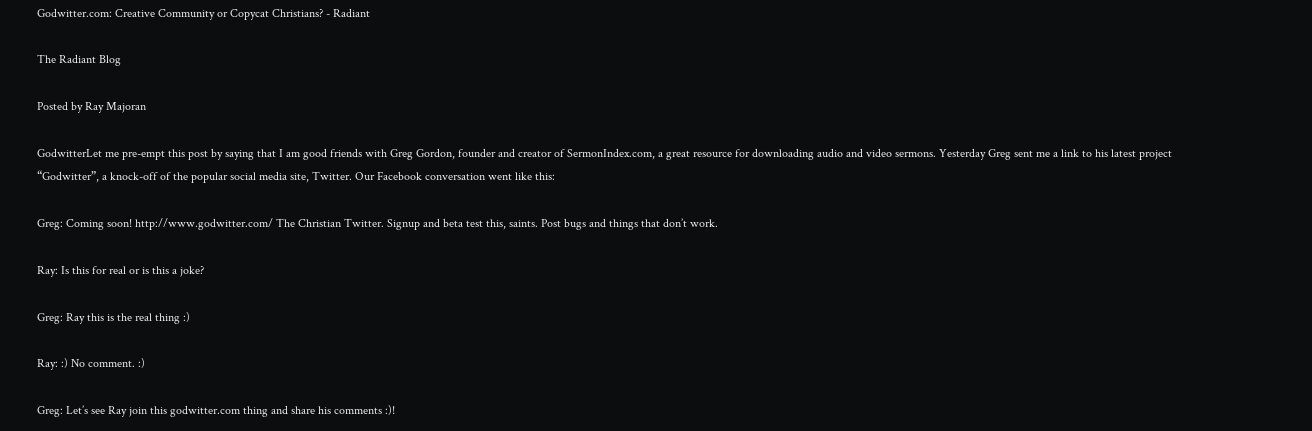Godwitter.com: Creative Community or Copycat Christians? - Radiant

The Radiant Blog

Posted by Ray Majoran

GodwitterLet me pre-empt this post by saying that I am good friends with Greg Gordon, founder and creator of SermonIndex.com, a great resource for downloading audio and video sermons. Yesterday Greg sent me a link to his latest project “Godwitter”, a knock-off of the popular social media site, Twitter. Our Facebook conversation went like this:

Greg: Coming soon! http://www.godwitter.com/ The Christian Twitter. Signup and beta test this, saints. Post bugs and things that don’t work.

Ray: Is this for real or is this a joke?

Greg: Ray this is the real thing :)

Ray: :) No comment. :)

Greg: Let’s see Ray join this godwitter.com thing and share his comments :)!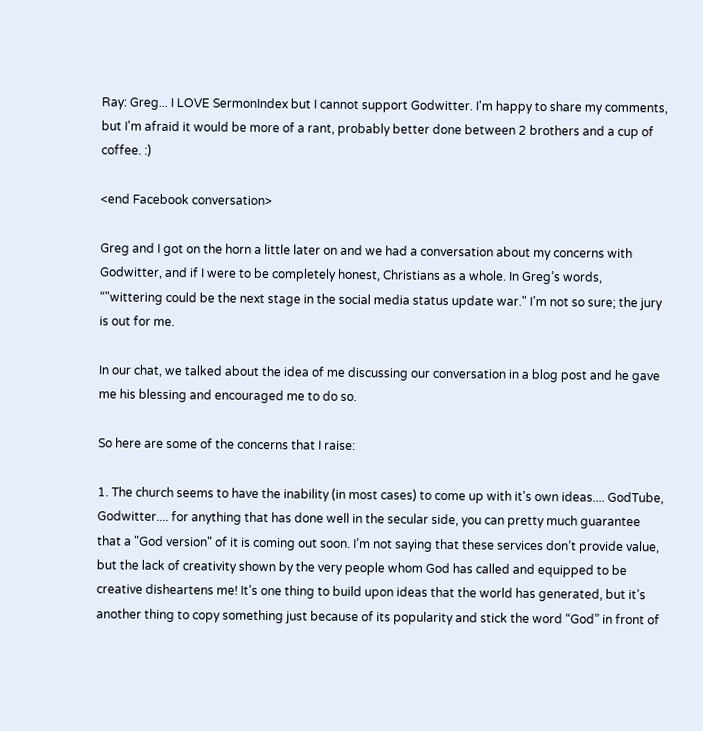Ray: Greg... I LOVE SermonIndex but I cannot support Godwitter. I'm happy to share my comments, but I'm afraid it would be more of a rant, probably better done between 2 brothers and a cup of coffee. :)

<end Facebook conversation>

Greg and I got on the horn a little later on and we had a conversation about my concerns with Godwitter, and if I were to be completely honest, Christians as a whole. In Greg’s words, “"wittering could be the next stage in the social media status update war." I’m not so sure; the jury is out for me.

In our chat, we talked about the idea of me discussing our conversation in a blog post and he gave me his blessing and encouraged me to do so.

So here are some of the concerns that I raise:

1. The church seems to have the inability (in most cases) to come up with it's own ideas.... GodTube, Godwitter.... for anything that has done well in the secular side, you can pretty much guarantee that a "God version" of it is coming out soon. I’m not saying that these services don’t provide value, but the lack of creativity shown by the very people whom God has called and equipped to be creative disheartens me! It’s one thing to build upon ideas that the world has generated, but it’s another thing to copy something just because of its popularity and stick the word “God” in front of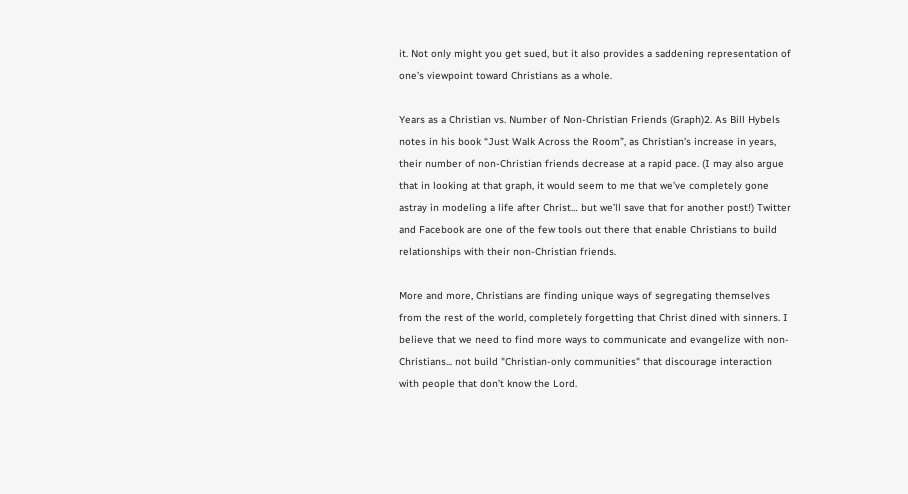it. Not only might you get sued, but it also provides a saddening representation of one’s viewpoint toward Christians as a whole.

Years as a Christian vs. Number of Non-Christian Friends (Graph)2. As Bill Hybels notes in his book “Just Walk Across the Room”, as Christian's increase in years, their number of non-Christian friends decrease at a rapid pace. (I may also argue that in looking at that graph, it would seem to me that we’ve completely gone astray in modeling a life after Christ… but we’ll save that for another post!) Twitter and Facebook are one of the few tools out there that enable Christians to build relationships with their non-Christian friends.

More and more, Christians are finding unique ways of segregating themselves from the rest of the world, completely forgetting that Christ dined with sinners. I believe that we need to find more ways to communicate and evangelize with non-Christians... not build "Christian-only communities" that discourage interaction with people that don’t know the Lord.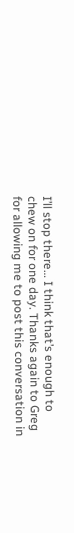I’ll stop there… I think that’s enough to chew on for one day. Thanks again to Greg for allowing me to post this conversation in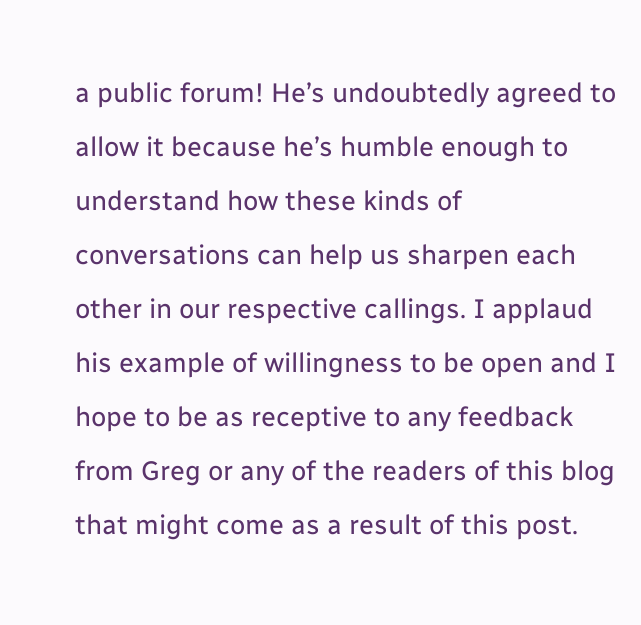a public forum! He’s undoubtedly agreed to allow it because he’s humble enough to understand how these kinds of conversations can help us sharpen each other in our respective callings. I applaud his example of willingness to be open and I hope to be as receptive to any feedback from Greg or any of the readers of this blog that might come as a result of this post.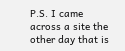P.S. I came across a site the other day that is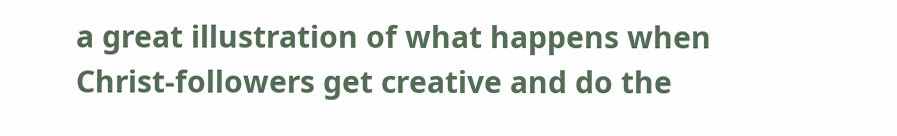a great illustration of what happens when Christ-followers get creative and do the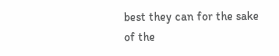best they can for the sake of the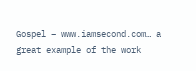Gospel – www.iamsecond.com… a great example of the work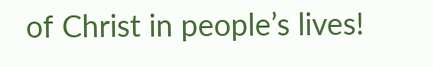of Christ in people’s lives!